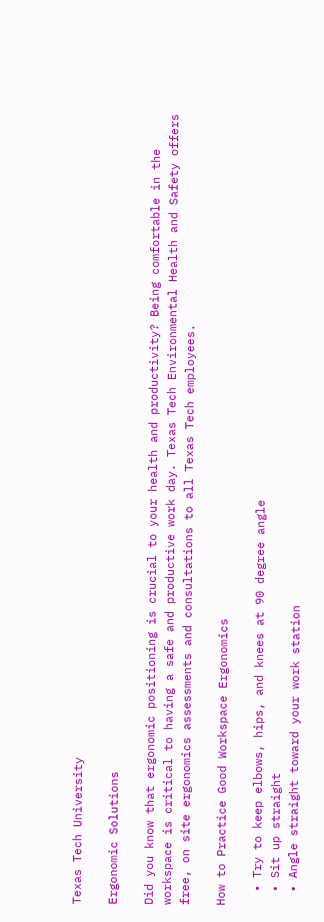Texas Tech University

Ergonomic Solutions

Did you know that ergonomic positioning is crucial to your health and productivity? Being comfortable in the workspace is critical to having a safe and productive work day. Texas Tech Environmental Health and Safety offers free, on site ergonomics assessments and consultations to all Texas Tech employees.

How to Practice Good Workspace Ergonomics

  • Try to keep elbows, hips, and knees at 90 degree angle
  • Sit up straight
  • Angle straight toward your work station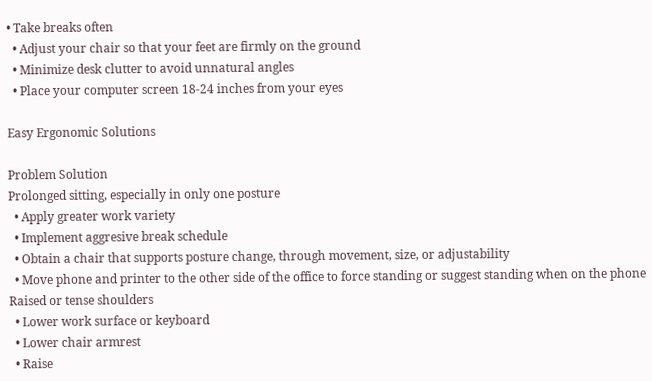• Take breaks often
  • Adjust your chair so that your feet are firmly on the ground
  • Minimize desk clutter to avoid unnatural angles
  • Place your computer screen 18-24 inches from your eyes

Easy Ergonomic Solutions

Problem Solution
Prolonged sitting, especially in only one posture
  • Apply greater work variety
  • Implement aggresive break schedule
  • Obtain a chair that supports posture change, through movement, size, or adjustability
  • Move phone and printer to the other side of the office to force standing or suggest standing when on the phone
Raised or tense shoulders
  • Lower work surface or keyboard
  • Lower chair armrest
  • Raise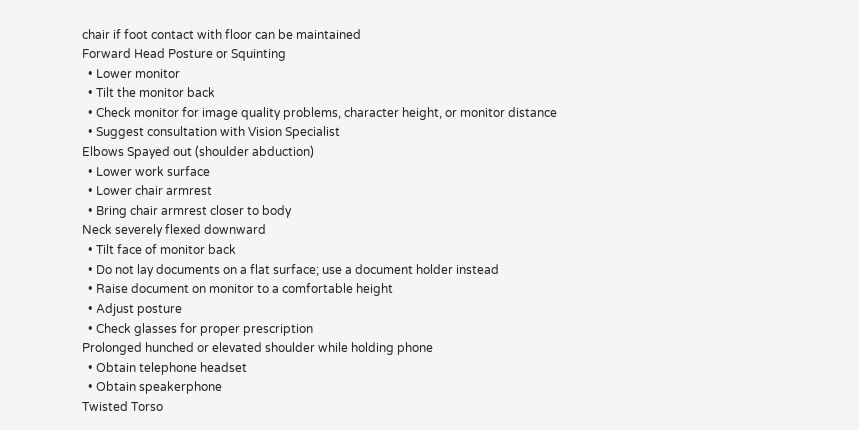chair if foot contact with floor can be maintained
Forward Head Posture or Squinting
  • Lower monitor
  • Tilt the monitor back
  • Check monitor for image quality problems, character height, or monitor distance
  • Suggest consultation with Vision Specialist
Elbows Spayed out (shoulder abduction)
  • Lower work surface
  • Lower chair armrest
  • Bring chair armrest closer to body
Neck severely flexed downward
  • Tilt face of monitor back
  • Do not lay documents on a flat surface; use a document holder instead
  • Raise document on monitor to a comfortable height
  • Adjust posture
  • Check glasses for proper prescription
Prolonged hunched or elevated shoulder while holding phone
  • Obtain telephone headset
  • Obtain speakerphone
Twisted Torso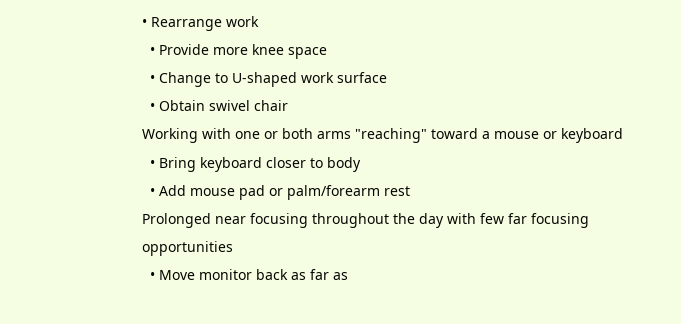• Rearrange work
  • Provide more knee space
  • Change to U-shaped work surface
  • Obtain swivel chair
Working with one or both arms "reaching" toward a mouse or keyboard
  • Bring keyboard closer to body
  • Add mouse pad or palm/forearm rest
Prolonged near focusing throughout the day with few far focusing opportunities
  • Move monitor back as far as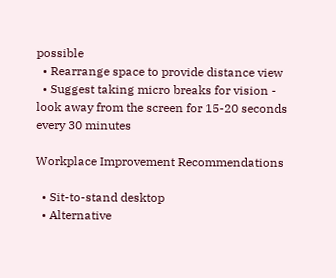possible
  • Rearrange space to provide distance view
  • Suggest taking micro breaks for vision - look away from the screen for 15-20 seconds every 30 minutes

Workplace Improvement Recommendations

  • Sit-to-stand desktop
  • Alternative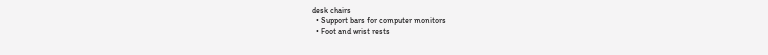desk chairs
  • Support bars for computer monitors
  • Foot and wrist rests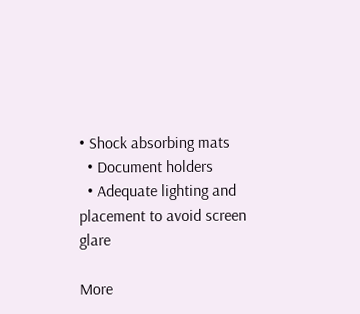• Shock absorbing mats
  • Document holders
  • Adequate lighting and placement to avoid screen glare

More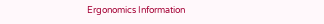Ergonomics Information